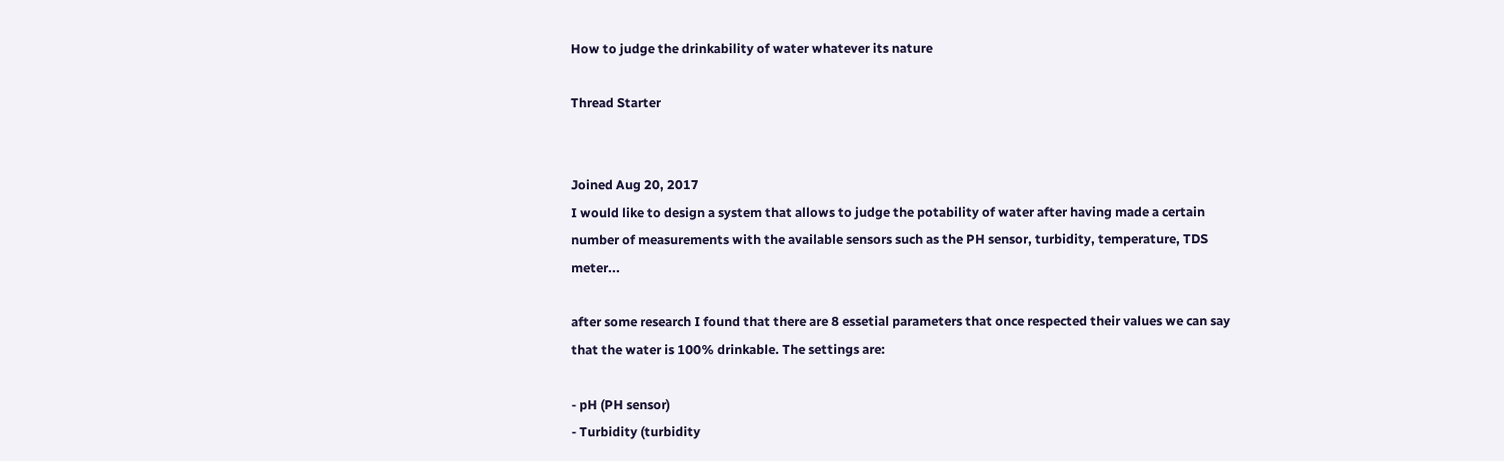How to judge the drinkability of water whatever its nature

Thread Starter


Joined Aug 20, 2017
I would like to design a system that allows to judge the potability of water after having made a certain number of measurements with the available sensors such as the PH sensor, turbidity, temperature, TDS meter...

after some research I found that there are 8 essetial parameters that once respected their values we can say that the water is 100% drinkable. The settings are:

- pH (PH sensor)
- Turbidity (turbidity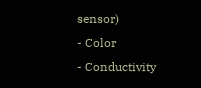sensor)
- Color
- Conductivity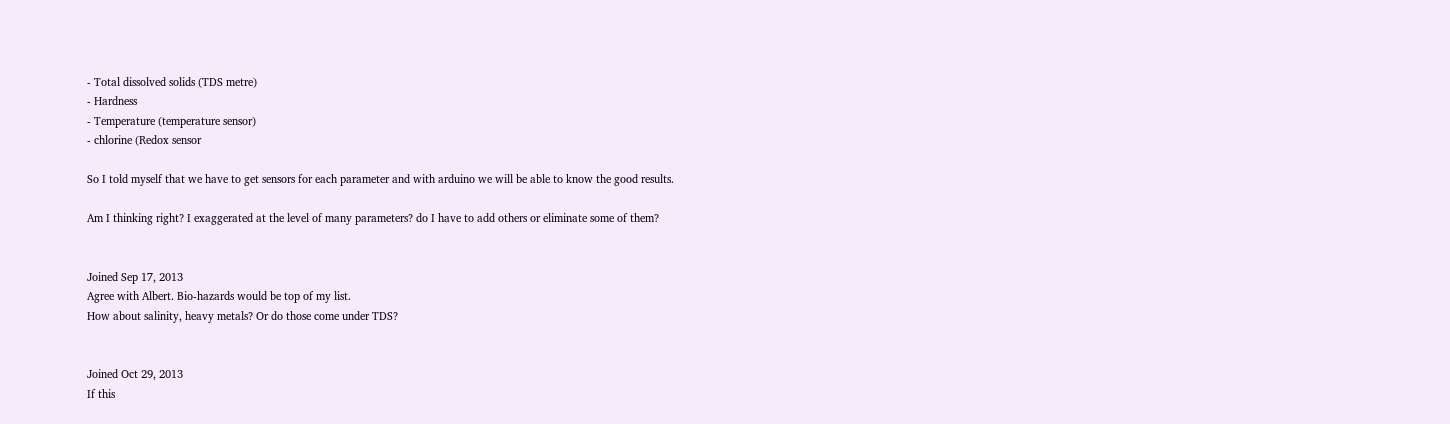- Total dissolved solids (TDS metre)
- Hardness
- Temperature (temperature sensor)
- chlorine (Redox sensor

So I told myself that we have to get sensors for each parameter and with arduino we will be able to know the good results.

Am I thinking right? I exaggerated at the level of many parameters? do I have to add others or eliminate some of them?


Joined Sep 17, 2013
Agree with Albert. Bio-hazards would be top of my list.
How about salinity, heavy metals? Or do those come under TDS?


Joined Oct 29, 2013
If this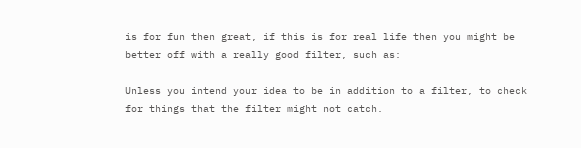is for fun then great, if this is for real life then you might be better off with a really good filter, such as:

Unless you intend your idea to be in addition to a filter, to check for things that the filter might not catch.